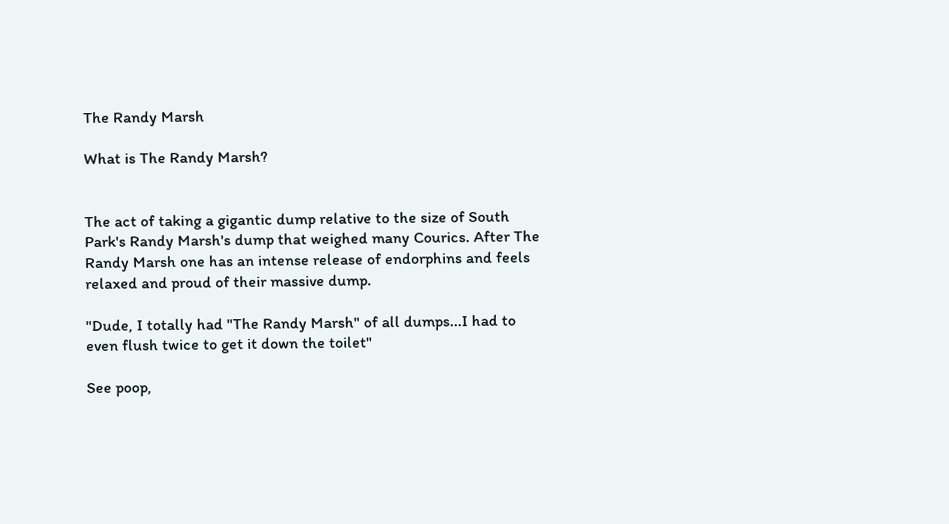The Randy Marsh

What is The Randy Marsh?


The act of taking a gigantic dump relative to the size of South Park's Randy Marsh's dump that weighed many Courics. After The Randy Marsh one has an intense release of endorphins and feels relaxed and proud of their massive dump.

"Dude, I totally had "The Randy Marsh" of all dumps...I had to even flush twice to get it down the toilet"

See poop,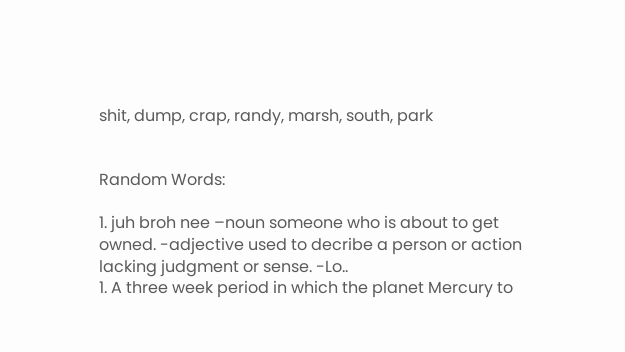shit, dump, crap, randy, marsh, south, park


Random Words:

1. juh broh nee –noun someone who is about to get owned. -adjective used to decribe a person or action lacking judgment or sense. -Lo..
1. A three week period in which the planet Mercury to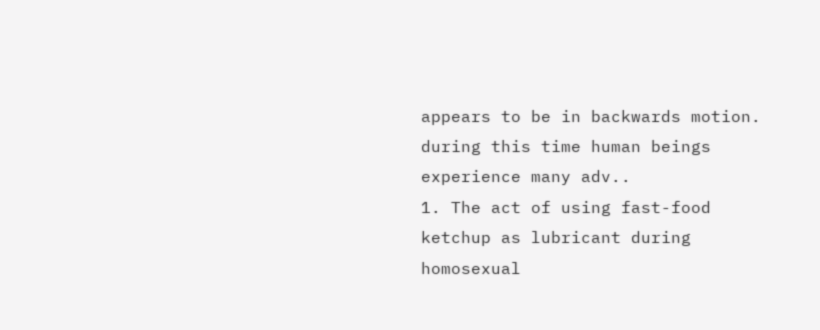appears to be in backwards motion. during this time human beings experience many adv..
1. The act of using fast-food ketchup as lubricant during homosexual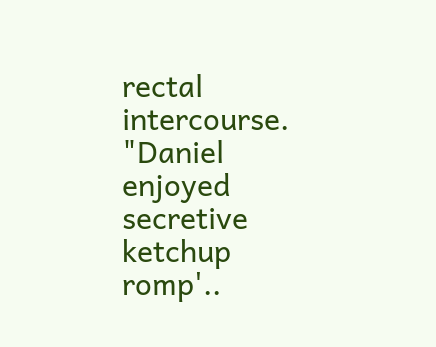rectal intercourse. "Daniel enjoyed secretive ketchup romp'..